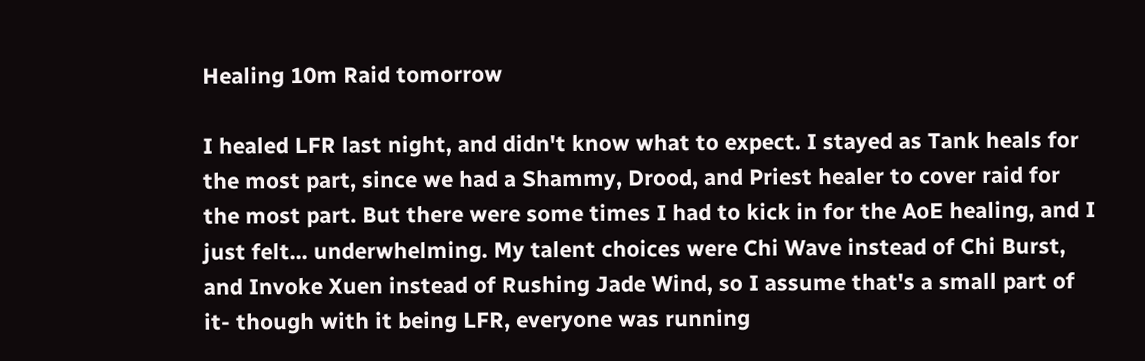Healing 10m Raid tomorrow

I healed LFR last night, and didn't know what to expect. I stayed as Tank heals for the most part, since we had a Shammy, Drood, and Priest healer to cover raid for the most part. But there were some times I had to kick in for the AoE healing, and I just felt... underwhelming. My talent choices were Chi Wave instead of Chi Burst, and Invoke Xuen instead of Rushing Jade Wind, so I assume that's a small part of it- though with it being LFR, everyone was running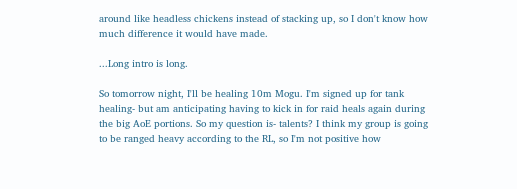around like headless chickens instead of stacking up, so I don't know how much difference it would have made.

...Long intro is long.

So tomorrow night, I'll be healing 10m Mogu. I'm signed up for tank healing- but am anticipating having to kick in for raid heals again during the big AoE portions. So my question is- talents? I think my group is going to be ranged heavy according to the RL, so I'm not positive how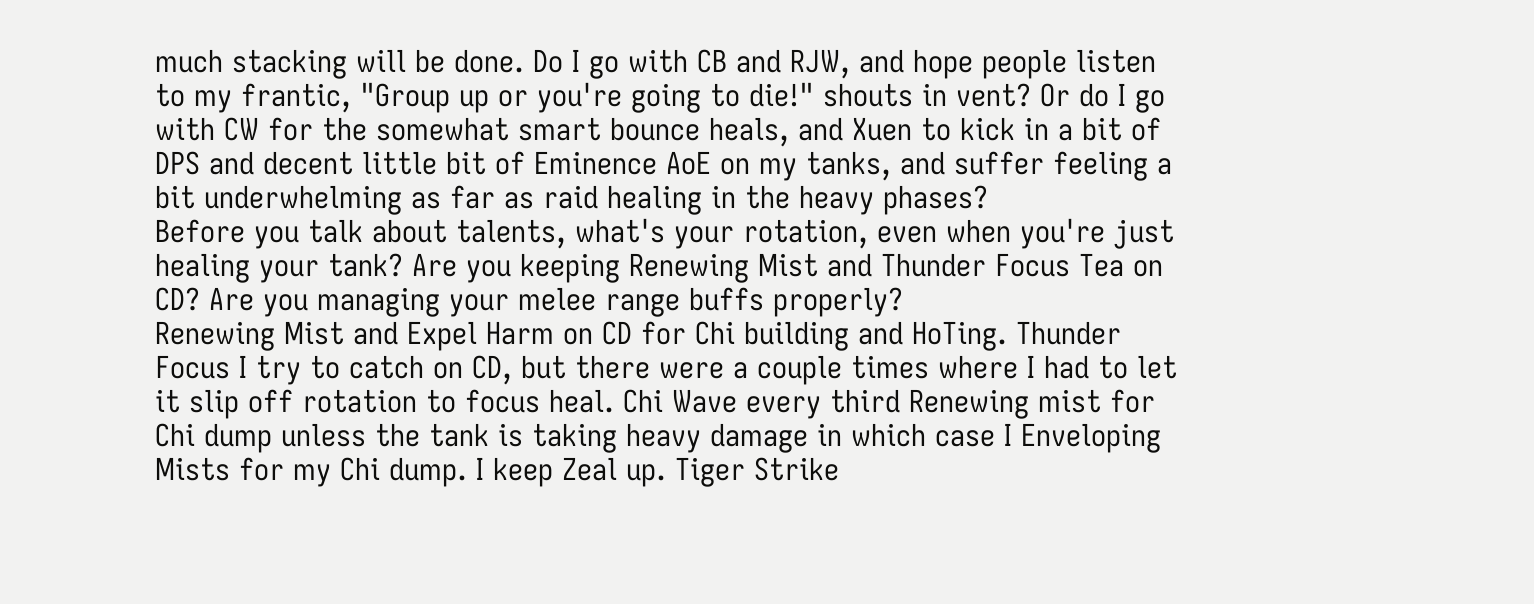much stacking will be done. Do I go with CB and RJW, and hope people listen to my frantic, "Group up or you're going to die!" shouts in vent? Or do I go with CW for the somewhat smart bounce heals, and Xuen to kick in a bit of DPS and decent little bit of Eminence AoE on my tanks, and suffer feeling a bit underwhelming as far as raid healing in the heavy phases?
Before you talk about talents, what's your rotation, even when you're just healing your tank? Are you keeping Renewing Mist and Thunder Focus Tea on CD? Are you managing your melee range buffs properly?
Renewing Mist and Expel Harm on CD for Chi building and HoTing. Thunder Focus I try to catch on CD, but there were a couple times where I had to let it slip off rotation to focus heal. Chi Wave every third Renewing mist for Chi dump unless the tank is taking heavy damage in which case I Enveloping Mists for my Chi dump. I keep Zeal up. Tiger Strike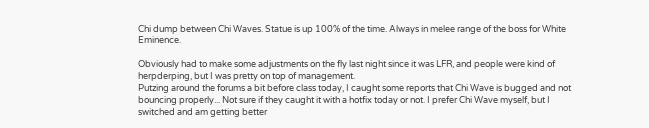Chi dump between Chi Waves. Statue is up 100% of the time. Always in melee range of the boss for White Eminence.

Obviously had to make some adjustments on the fly last night since it was LFR, and people were kind of herpderping, but I was pretty on top of management.
Putzing around the forums a bit before class today, I caught some reports that Chi Wave is bugged and not bouncing properly... Not sure if they caught it with a hotfix today or not. I prefer Chi Wave myself, but I switched and am getting better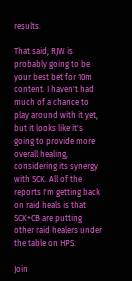results.

That said, RJW is probably going to be your best bet for 10m content. I haven't had much of a chance to play around with it yet, but it looks like it's going to provide more overall healing, considering its synergy with SCK. All of the reports I'm getting back on raid heals is that SCK+CB are putting other raid healers under the table on HPS.

Join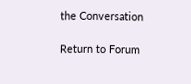the Conversation

Return to Forum